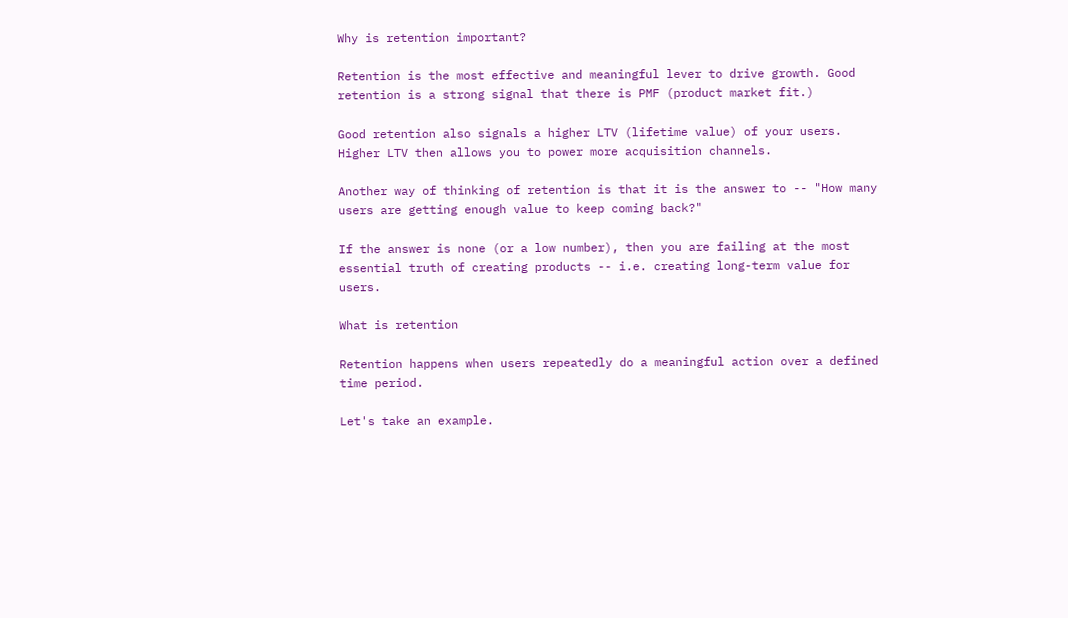Why is retention important?

Retention is the most effective and meaningful lever to drive growth. Good retention is a strong signal that there is PMF (product market fit.)

Good retention also signals a higher LTV (lifetime value) of your users. Higher LTV then allows you to power more acquisition channels.

Another way of thinking of retention is that it is the answer to -- "How many users are getting enough value to keep coming back?"

If the answer is none (or a low number), then you are failing at the most essential truth of creating products -- i.e. creating long-term value for users.

What is retention

Retention happens when users repeatedly do a meaningful action over a defined time period.

Let's take an example.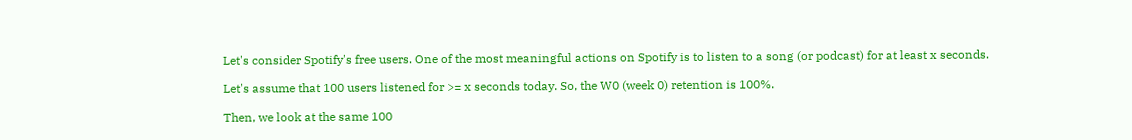Let's consider Spotify's free users. One of the most meaningful actions on Spotify is to listen to a song (or podcast) for at least x seconds.

Let's assume that 100 users listened for >= x seconds today. So, the W0 (week 0) retention is 100%.

Then, we look at the same 100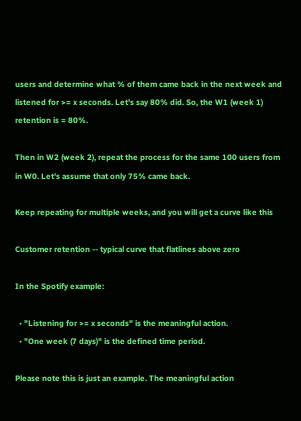users and determine what % of them came back in the next week and listened for >= x seconds. Let's say 80% did. So, the W1 (week 1) retention is = 80%.

Then in W2 (week 2), repeat the process for the same 100 users from  in W0. Let's assume that only 75% came back.

Keep repeating for multiple weeks, and you will get a curve like this

Customer retention -- typical curve that flatlines above zero

In the Spotify example:

  • "Listening for >= x seconds" is the meaningful action.
  • "One week (7 days)" is the defined time period.

Please note this is just an example. The meaningful action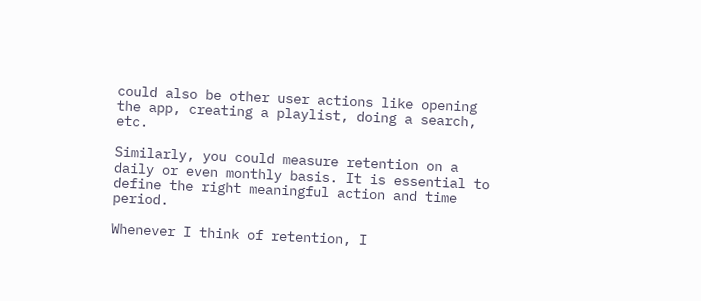could also be other user actions like opening the app, creating a playlist, doing a search, etc.

Similarly, you could measure retention on a daily or even monthly basis. It is essential to define the right meaningful action and time period.

Whenever I think of retention, I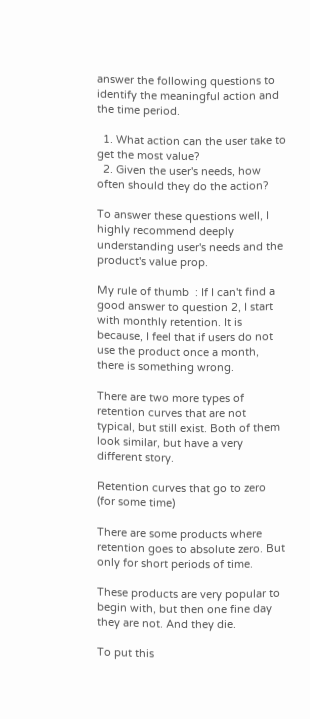answer the following questions to identify the meaningful action and the time period.

  1. What action can the user take to get the most value?
  2. Given the user's needs, how often should they do the action?

To answer these questions well, I highly recommend deeply understanding user's needs and the product's value prop.

My rule of thumb  : If I can't find a good answer to question 2, I start with monthly retention. It is because, I feel that if users do not use the product once a month, there is something wrong.

There are two more types of retention curves that are not typical, but still exist. Both of them look similar, but have a very different story.

Retention curves that go to zero (for some time)

There are some products where retention goes to absolute zero. But only for short periods of time.

These products are very popular to begin with, but then one fine day they are not. And they die.

To put this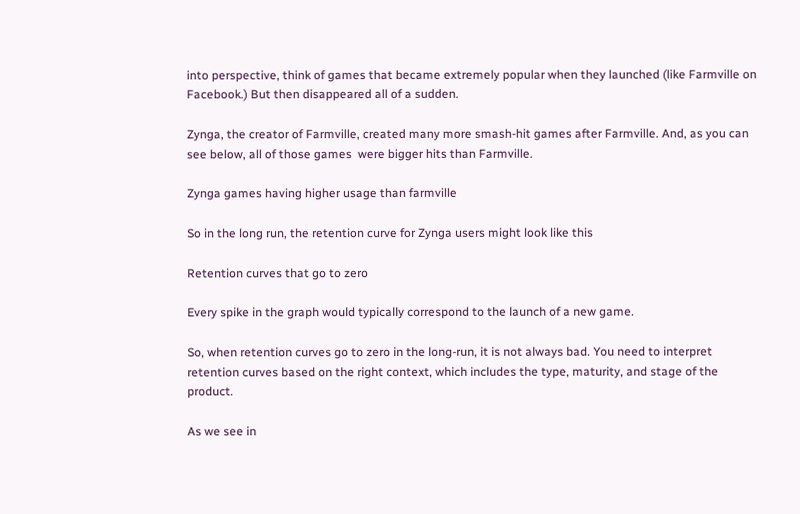into perspective, think of games that became extremely popular when they launched (like Farmville on Facebook.) But then disappeared all of a sudden.

Zynga, the creator of Farmville, created many more smash-hit games after Farmville. And, as you can see below, all of those games  were bigger hits than Farmville.

Zynga games having higher usage than farmville

So in the long run, the retention curve for Zynga users might look like this

Retention curves that go to zero

Every spike in the graph would typically correspond to the launch of a new game.

So, when retention curves go to zero in the long-run, it is not always bad. You need to interpret retention curves based on the right context, which includes the type, maturity, and stage of the product.

As we see in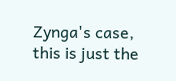Zynga's case, this is just the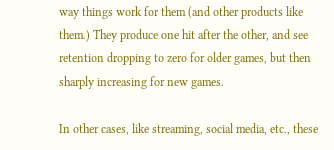way things work for them (and other products like them.) They produce one hit after the other, and see retention dropping to zero for older games, but then sharply increasing for new games.

In other cases, like streaming, social media, etc., these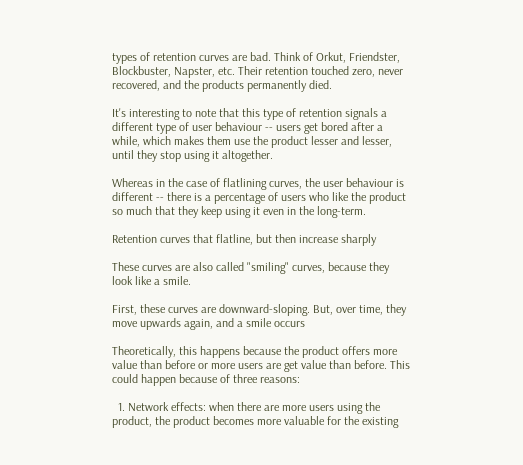types of retention curves are bad. Think of Orkut, Friendster, Blockbuster, Napster, etc. Their retention touched zero, never recovered, and the products permanently died.

It's interesting to note that this type of retention signals a different type of user behaviour -- users get bored after a while, which makes them use the product lesser and lesser, until they stop using it altogether.

Whereas in the case of flatlining curves, the user behaviour is different -- there is a percentage of users who like the product so much that they keep using it even in the long-term.

Retention curves that flatline, but then increase sharply

These curves are also called "smiling" curves, because they look like a smile.

First, these curves are downward-sloping. But, over time, they move upwards again, and a smile occurs

Theoretically, this happens because the product offers more value than before or more users are get value than before. This could happen because of three reasons:

  1. Network effects: when there are more users using the product, the product becomes more valuable for the existing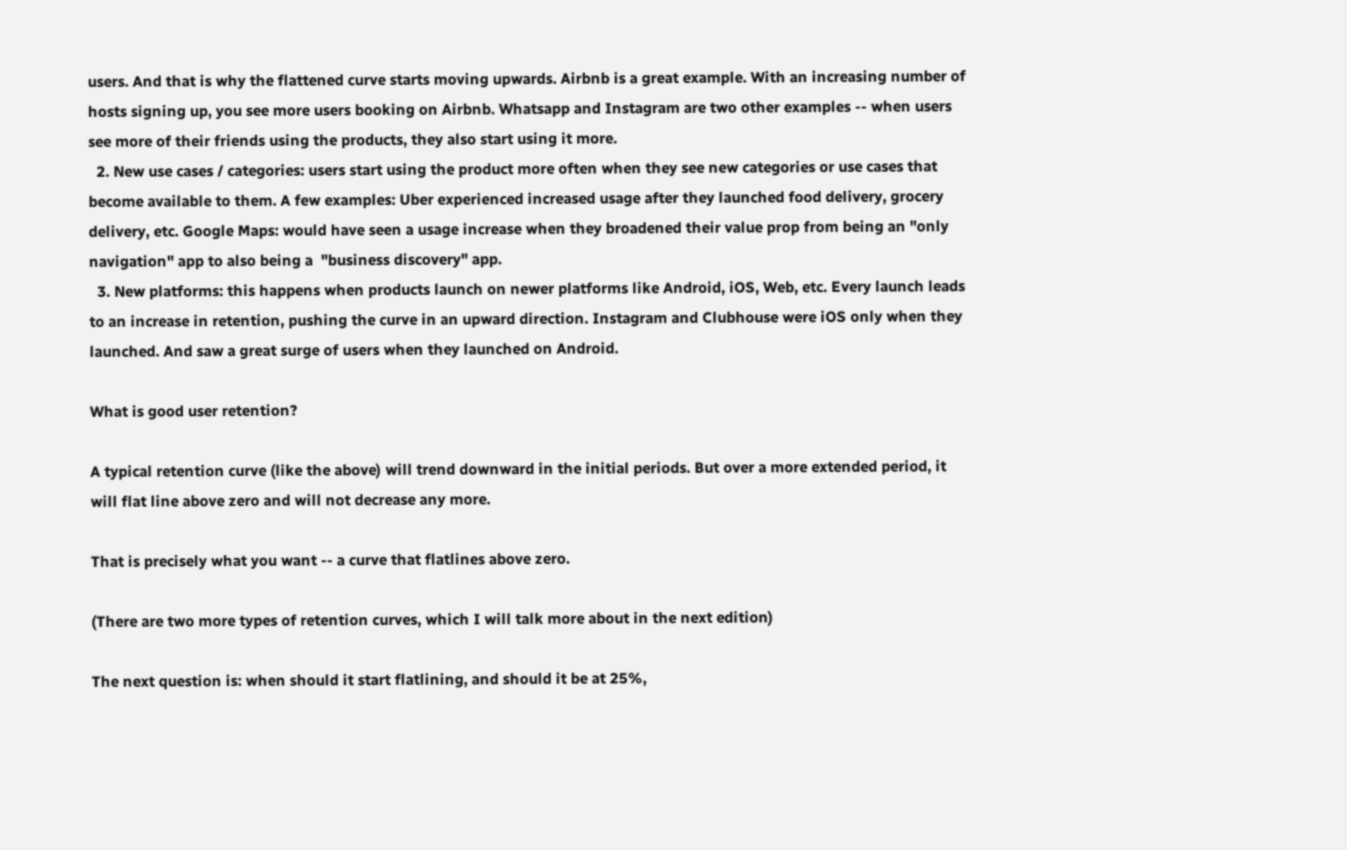users. And that is why the flattened curve starts moving upwards. Airbnb is a great example. With an increasing number of hosts signing up, you see more users booking on Airbnb. Whatsapp and Instagram are two other examples -- when users see more of their friends using the products, they also start using it more.
  2. New use cases / categories: users start using the product more often when they see new categories or use cases that become available to them. A few examples: Uber experienced increased usage after they launched food delivery, grocery delivery, etc. Google Maps: would have seen a usage increase when they broadened their value prop from being an "only navigation" app to also being a  "business discovery" app.
  3. New platforms: this happens when products launch on newer platforms like Android, iOS, Web, etc. Every launch leads to an increase in retention, pushing the curve in an upward direction. Instagram and Clubhouse were iOS only when they launched. And saw a great surge of users when they launched on Android.

What is good user retention?

A typical retention curve (like the above) will trend downward in the initial periods. But over a more extended period, it will flat line above zero and will not decrease any more.

That is precisely what you want -- a curve that flatlines above zero.

(There are two more types of retention curves, which I will talk more about in the next edition)

The next question is: when should it start flatlining, and should it be at 25%,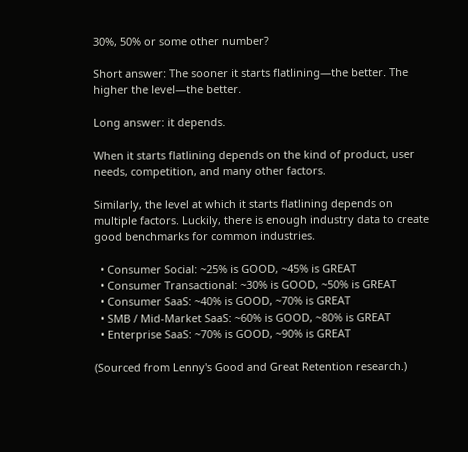30%, 50% or some other number?

Short answer: The sooner it starts flatlining—the better. The higher the level—the better.

Long answer: it depends.

When it starts flatlining depends on the kind of product, user needs, competition, and many other factors.

Similarly, the level at which it starts flatlining depends on multiple factors. Luckily, there is enough industry data to create good benchmarks for common industries.

  • Consumer Social: ~25% is GOOD, ~45% is GREAT
  • Consumer Transactional: ~30% is GOOD, ~50% is GREAT
  • Consumer SaaS: ~40% is GOOD, ~70% is GREAT
  • SMB / Mid-Market SaaS: ~60% is GOOD, ~80% is GREAT
  • Enterprise SaaS: ~70% is GOOD, ~90% is GREAT

(Sourced from Lenny's Good and Great Retention research.)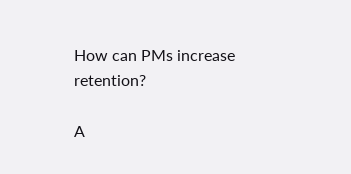How can PMs increase retention?

A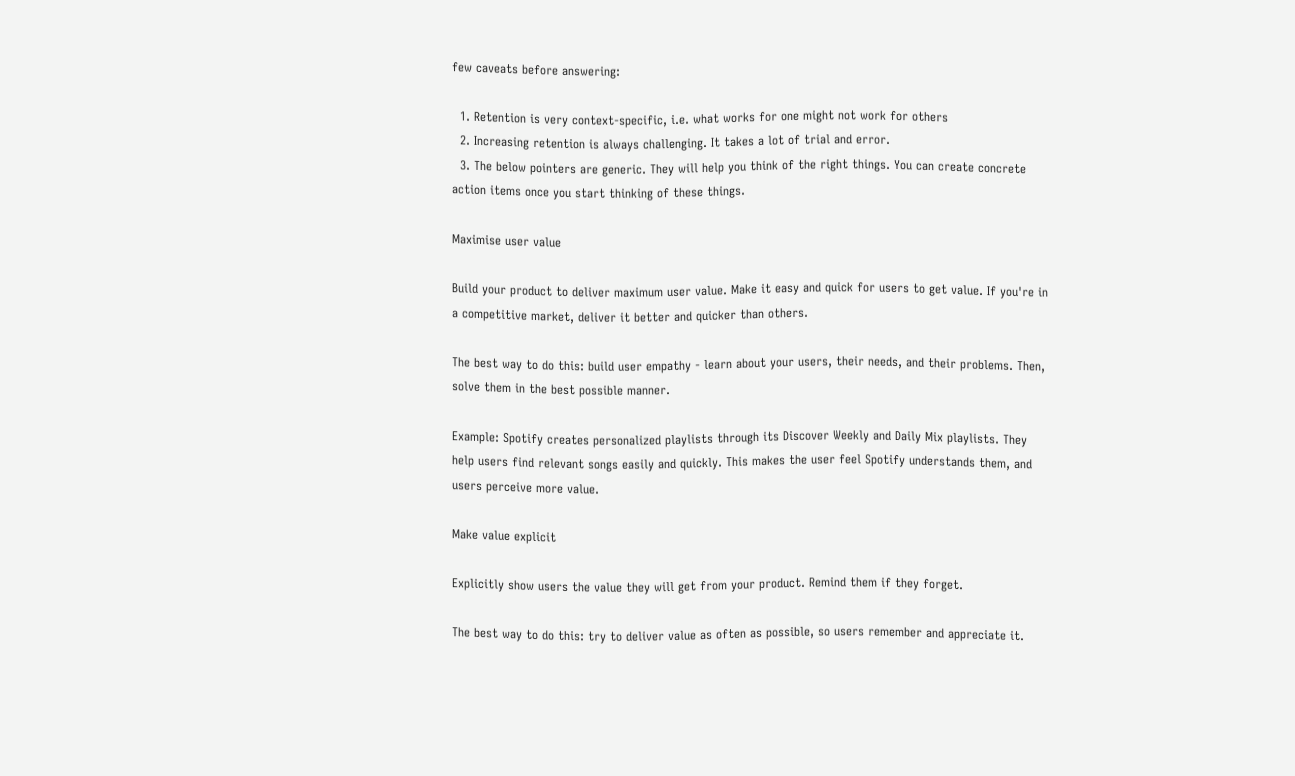few caveats before answering:

  1. Retention is very context-specific, i.e. what works for one might not work for others
  2. Increasing retention is always challenging. It takes a lot of trial and error.
  3. The below pointers are generic. They will help you think of the right things. You can create concrete action items once you start thinking of these things.

Maximise user value

Build your product to deliver maximum user value. Make it easy and quick for users to get value. If you're in a competitive market, deliver it better and quicker than others.

The best way to do this: build user empathy - learn about your users, their needs, and their problems. Then, solve them in the best possible manner.

Example: Spotify creates personalized playlists through its Discover Weekly and Daily Mix playlists. They help users find relevant songs easily and quickly. This makes the user feel Spotify understands them, and users perceive more value.

Make value explicit

Explicitly show users the value they will get from your product. Remind them if they forget.

The best way to do this: try to deliver value as often as possible, so users remember and appreciate it.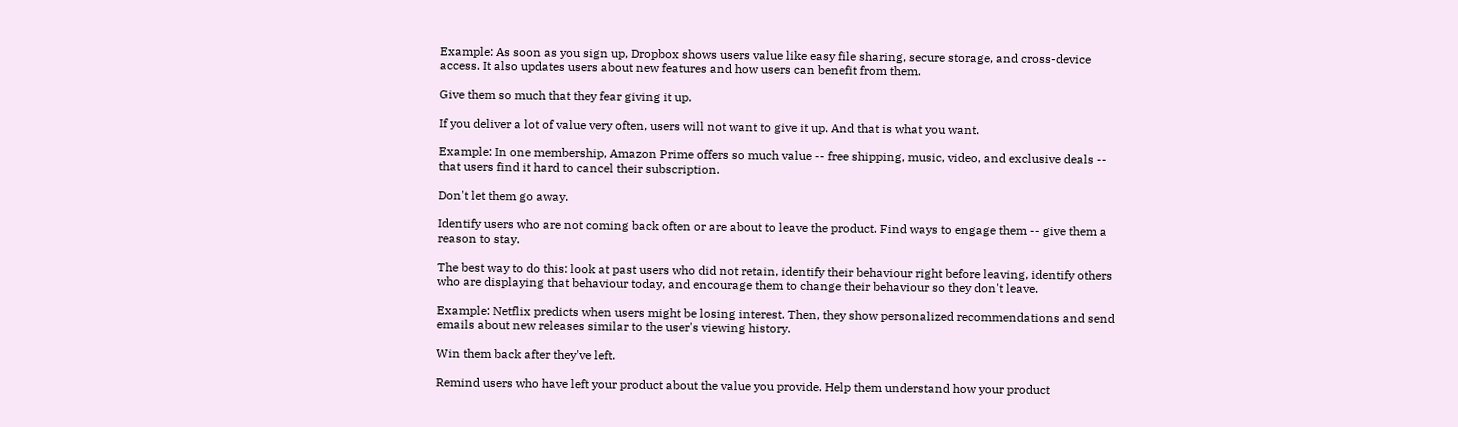Example: As soon as you sign up, Dropbox shows users value like easy file sharing, secure storage, and cross-device access. It also updates users about new features and how users can benefit from them.

Give them so much that they fear giving it up.

If you deliver a lot of value very often, users will not want to give it up. And that is what you want.

Example: In one membership, Amazon Prime offers so much value -- free shipping, music, video, and exclusive deals -- that users find it hard to cancel their subscription.

Don't let them go away.

Identify users who are not coming back often or are about to leave the product. Find ways to engage them -- give them a reason to stay.

The best way to do this: look at past users who did not retain, identify their behaviour right before leaving, identify others who are displaying that behaviour today, and encourage them to change their behaviour so they don't leave.

Example: Netflix predicts when users might be losing interest. Then, they show personalized recommendations and send emails about new releases similar to the user's viewing history.

Win them back after they've left.

Remind users who have left your product about the value you provide. Help them understand how your product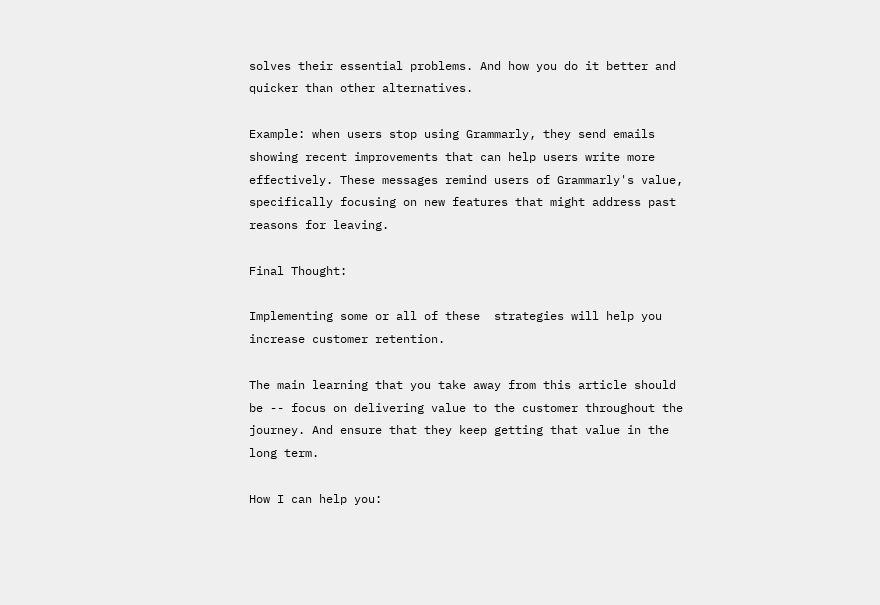solves their essential problems. And how you do it better and quicker than other alternatives.

Example: when users stop using Grammarly, they send emails showing recent improvements that can help users write more effectively. These messages remind users of Grammarly's value, specifically focusing on new features that might address past reasons for leaving.

Final Thought:

Implementing some or all of these  strategies will help you increase customer retention.

The main learning that you take away from this article should be -- focus on delivering value to the customer throughout the journey. And ensure that they keep getting that value in the long term.

How I can help you: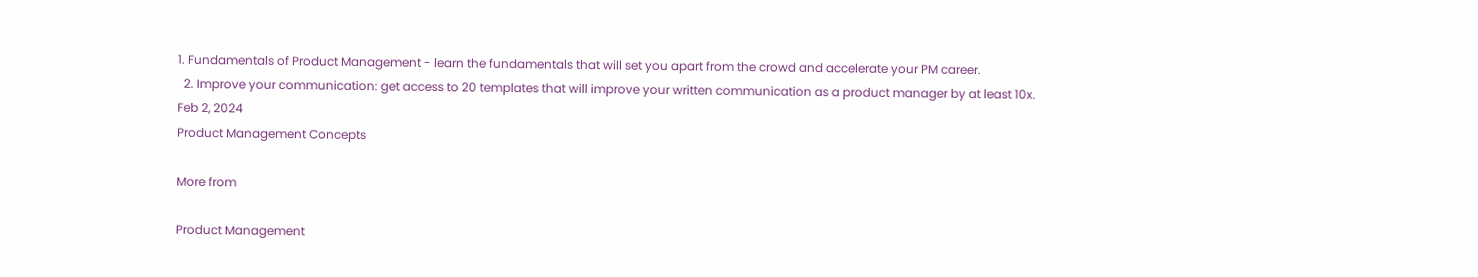1. Fundamentals of Product Management - learn the fundamentals that will set you apart from the crowd and accelerate your PM career.
  2. Improve your communication: get access to 20 templates that will improve your written communication as a product manager by at least 10x.
Feb 2, 2024
Product Management Concepts

More from

Product Management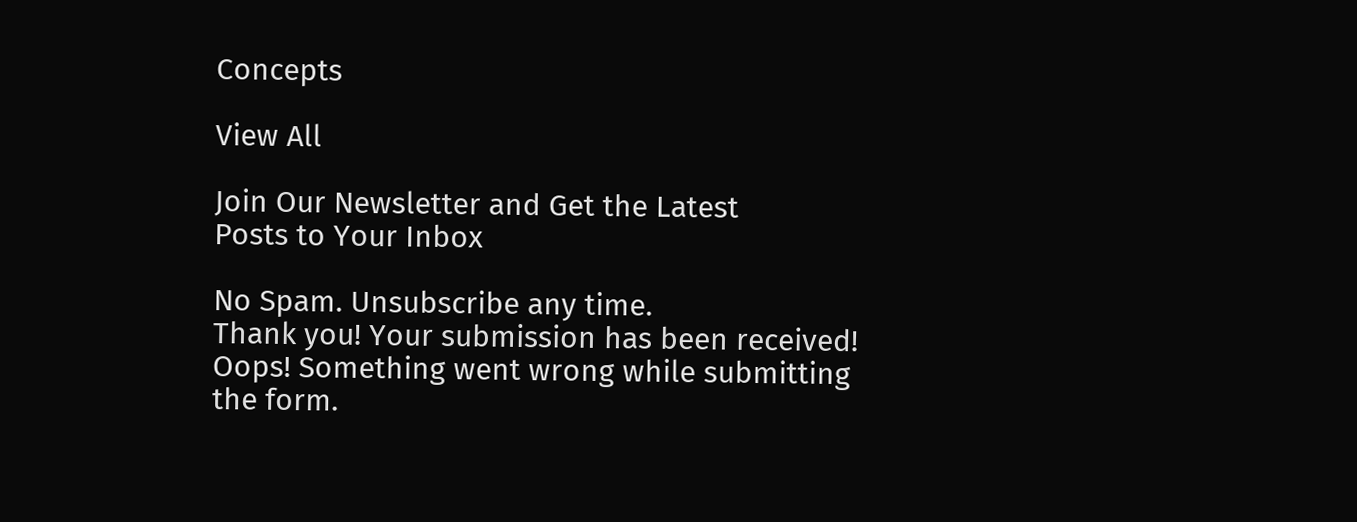Concepts

View All

Join Our Newsletter and Get the Latest
Posts to Your Inbox

No Spam. Unsubscribe any time.
Thank you! Your submission has been received!
Oops! Something went wrong while submitting the form.